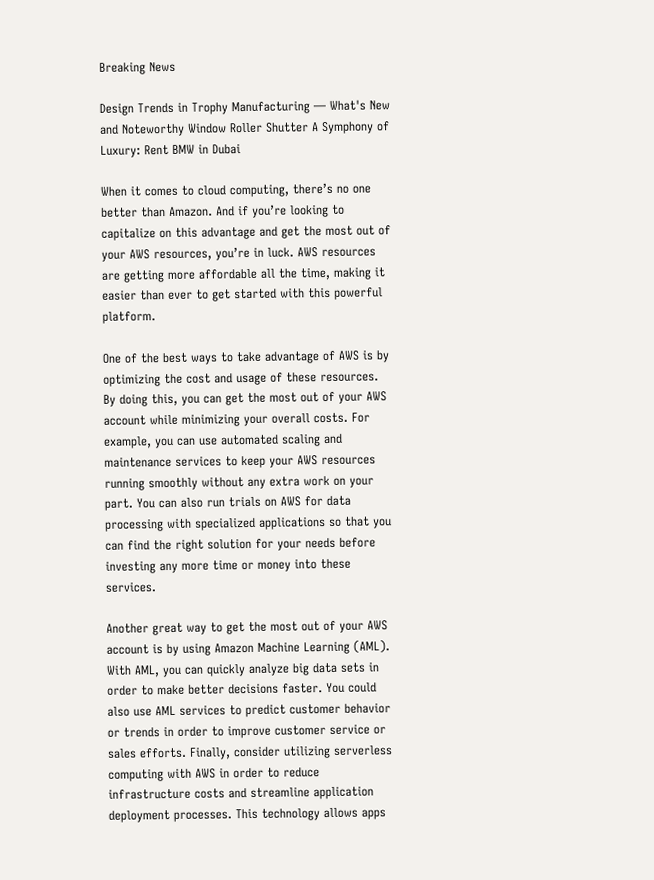Breaking News

Design Trends in Trophy Manufacturing — What's New and Noteworthy Window Roller Shutter A Symphony of Luxury: Rent BMW in Dubai

When it comes to cloud computing, there’s no one better than Amazon. And if you’re looking to capitalize on this advantage and get the most out of your AWS resources, you’re in luck. AWS resources are getting more affordable all the time, making it easier than ever to get started with this powerful platform.

One of the best ways to take advantage of AWS is by optimizing the cost and usage of these resources. By doing this, you can get the most out of your AWS account while minimizing your overall costs. For example, you can use automated scaling and maintenance services to keep your AWS resources running smoothly without any extra work on your part. You can also run trials on AWS for data processing with specialized applications so that you can find the right solution for your needs before investing any more time or money into these services.

Another great way to get the most out of your AWS account is by using Amazon Machine Learning (AML). With AML, you can quickly analyze big data sets in order to make better decisions faster. You could also use AML services to predict customer behavior or trends in order to improve customer service or sales efforts. Finally, consider utilizing serverless computing with AWS in order to reduce infrastructure costs and streamline application deployment processes. This technology allows apps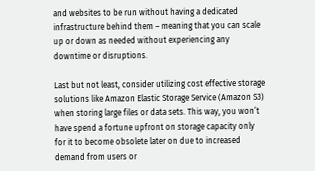and websites to be run without having a dedicated infrastructure behind them – meaning that you can scale up or down as needed without experiencing any downtime or disruptions.

Last but not least, consider utilizing cost effective storage solutions like Amazon Elastic Storage Service (Amazon S3) when storing large files or data sets. This way, you won’t have spend a fortune upfront on storage capacity only for it to become obsolete later on due to increased demand from users or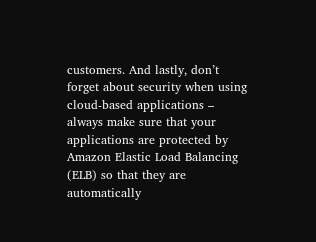customers. And lastly, don’t forget about security when using cloud-based applications – always make sure that your applications are protected by Amazon Elastic Load Balancing (ELB) so that they are automatically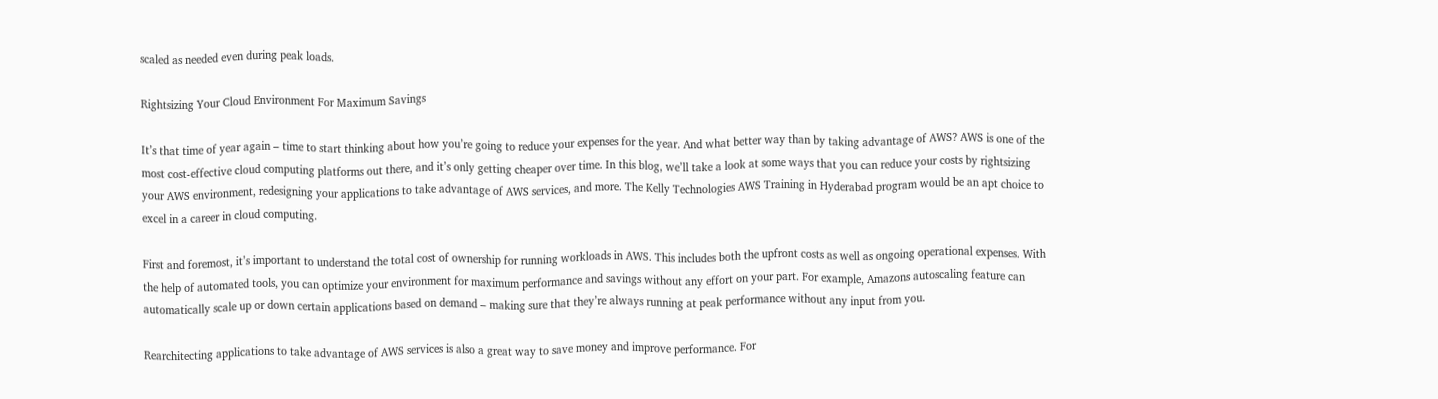scaled as needed even during peak loads.

Rightsizing Your Cloud Environment For Maximum Savings

It’s that time of year again – time to start thinking about how you’re going to reduce your expenses for the year. And what better way than by taking advantage of AWS? AWS is one of the most cost-effective cloud computing platforms out there, and it’s only getting cheaper over time. In this blog, we’ll take a look at some ways that you can reduce your costs by rightsizing your AWS environment, redesigning your applications to take advantage of AWS services, and more. The Kelly Technologies AWS Training in Hyderabad program would be an apt choice to excel in a career in cloud computing.

First and foremost, it’s important to understand the total cost of ownership for running workloads in AWS. This includes both the upfront costs as well as ongoing operational expenses. With the help of automated tools, you can optimize your environment for maximum performance and savings without any effort on your part. For example, Amazons autoscaling feature can automatically scale up or down certain applications based on demand – making sure that they’re always running at peak performance without any input from you.

Rearchitecting applications to take advantage of AWS services is also a great way to save money and improve performance. For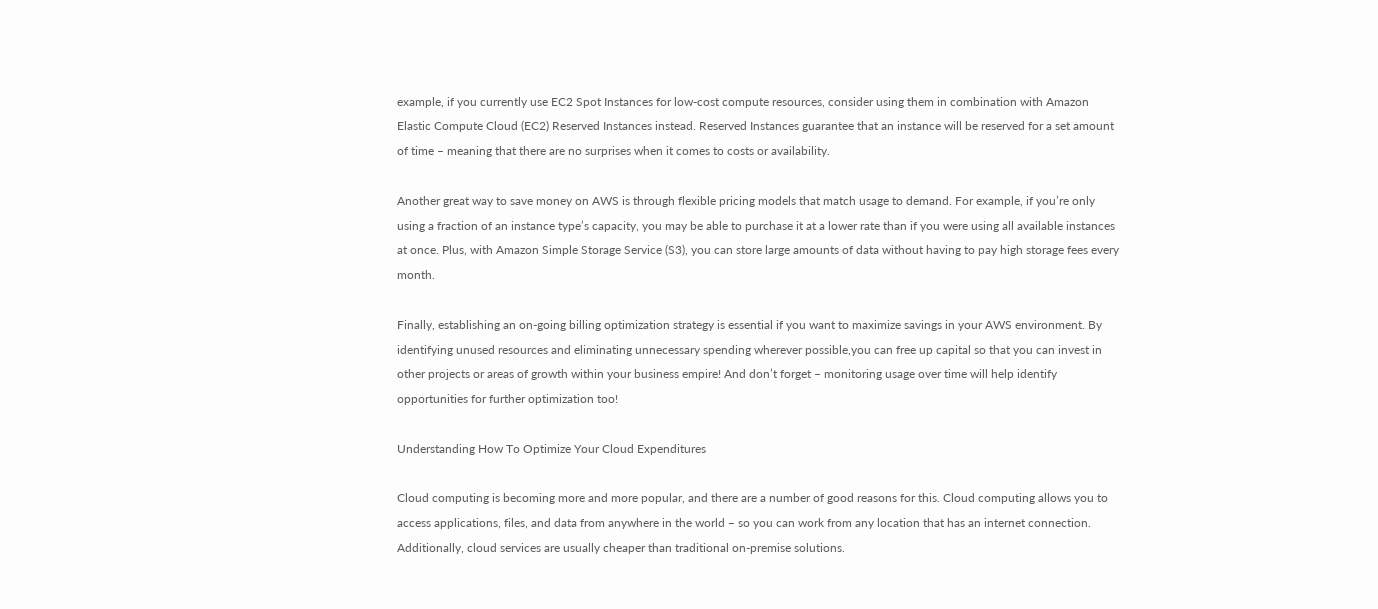example, if you currently use EC2 Spot Instances for low-cost compute resources, consider using them in combination with Amazon Elastic Compute Cloud (EC2) Reserved Instances instead. Reserved Instances guarantee that an instance will be reserved for a set amount of time – meaning that there are no surprises when it comes to costs or availability.

Another great way to save money on AWS is through flexible pricing models that match usage to demand. For example, if you’re only using a fraction of an instance type’s capacity, you may be able to purchase it at a lower rate than if you were using all available instances at once. Plus, with Amazon Simple Storage Service (S3), you can store large amounts of data without having to pay high storage fees every month.

Finally, establishing an on-going billing optimization strategy is essential if you want to maximize savings in your AWS environment. By identifying unused resources and eliminating unnecessary spending wherever possible,you can free up capital so that you can invest in other projects or areas of growth within your business empire! And don’t forget – monitoring usage over time will help identify opportunities for further optimization too!

Understanding How To Optimize Your Cloud Expenditures

Cloud computing is becoming more and more popular, and there are a number of good reasons for this. Cloud computing allows you to access applications, files, and data from anywhere in the world – so you can work from any location that has an internet connection. Additionally, cloud services are usually cheaper than traditional on-premise solutions.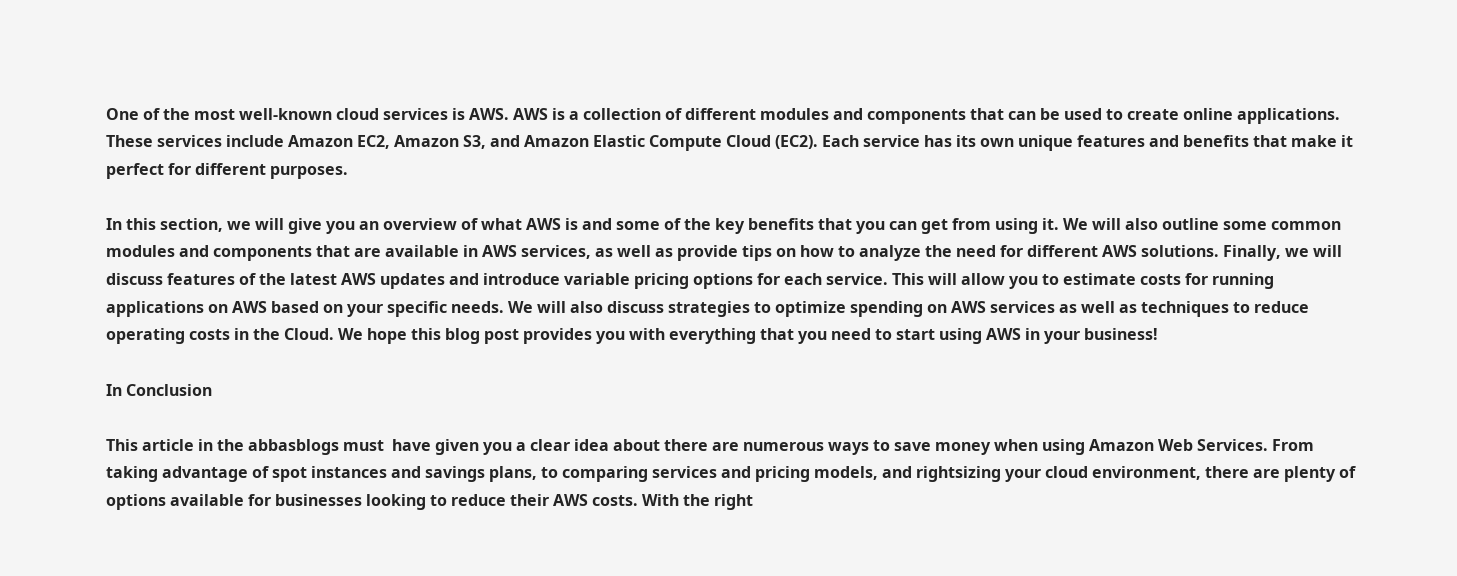One of the most well-known cloud services is AWS. AWS is a collection of different modules and components that can be used to create online applications. These services include Amazon EC2, Amazon S3, and Amazon Elastic Compute Cloud (EC2). Each service has its own unique features and benefits that make it perfect for different purposes.

In this section, we will give you an overview of what AWS is and some of the key benefits that you can get from using it. We will also outline some common modules and components that are available in AWS services, as well as provide tips on how to analyze the need for different AWS solutions. Finally, we will discuss features of the latest AWS updates and introduce variable pricing options for each service. This will allow you to estimate costs for running applications on AWS based on your specific needs. We will also discuss strategies to optimize spending on AWS services as well as techniques to reduce operating costs in the Cloud. We hope this blog post provides you with everything that you need to start using AWS in your business!

In Conclusion

This article in the abbasblogs must  have given you a clear idea about there are numerous ways to save money when using Amazon Web Services. From taking advantage of spot instances and savings plans, to comparing services and pricing models, and rightsizing your cloud environment, there are plenty of options available for businesses looking to reduce their AWS costs. With the right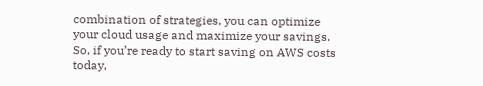combination of strategies, you can optimize your cloud usage and maximize your savings. So, if you’re ready to start saving on AWS costs today,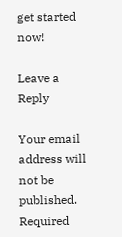get started now!

Leave a Reply

Your email address will not be published. Required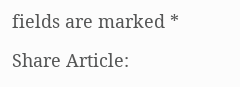fields are marked *

Share Article: